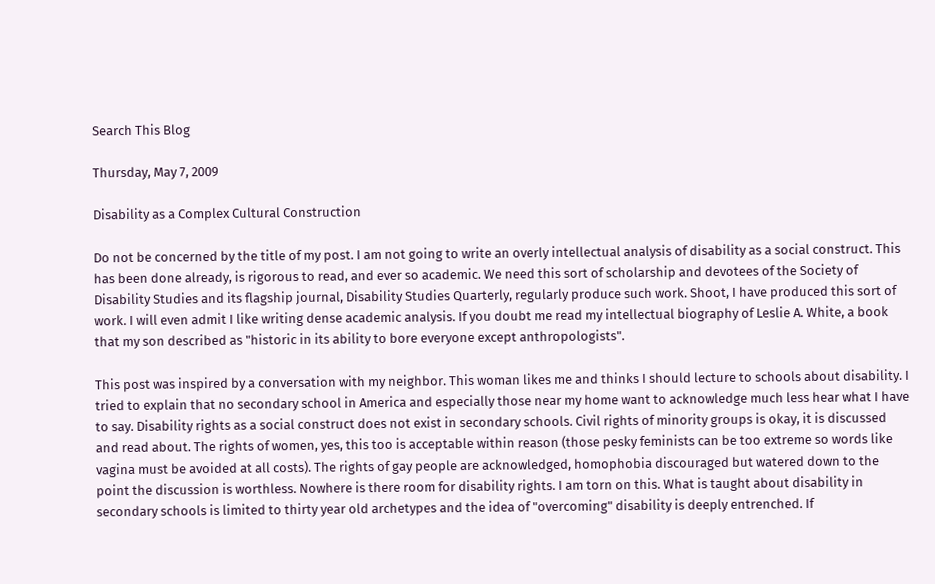Search This Blog

Thursday, May 7, 2009

Disability as a Complex Cultural Construction

Do not be concerned by the title of my post. I am not going to write an overly intellectual analysis of disability as a social construct. This has been done already, is rigorous to read, and ever so academic. We need this sort of scholarship and devotees of the Society of Disability Studies and its flagship journal, Disability Studies Quarterly, regularly produce such work. Shoot, I have produced this sort of work. I will even admit I like writing dense academic analysis. If you doubt me read my intellectual biography of Leslie A. White, a book that my son described as "historic in its ability to bore everyone except anthropologists".

This post was inspired by a conversation with my neighbor. This woman likes me and thinks I should lecture to schools about disability. I tried to explain that no secondary school in America and especially those near my home want to acknowledge much less hear what I have to say. Disability rights as a social construct does not exist in secondary schools. Civil rights of minority groups is okay, it is discussed and read about. The rights of women, yes, this too is acceptable within reason (those pesky feminists can be too extreme so words like vagina must be avoided at all costs). The rights of gay people are acknowledged, homophobia discouraged but watered down to the point the discussion is worthless. Nowhere is there room for disability rights. I am torn on this. What is taught about disability in secondary schools is limited to thirty year old archetypes and the idea of "overcoming" disability is deeply entrenched. If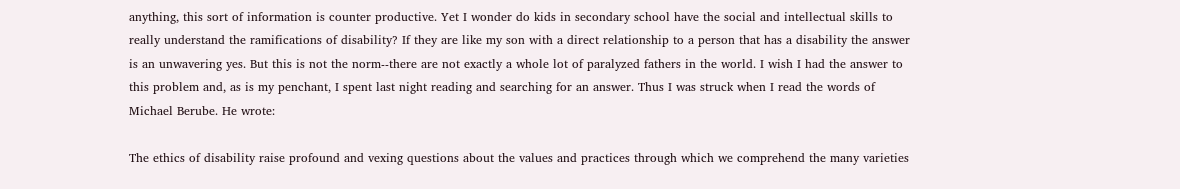anything, this sort of information is counter productive. Yet I wonder do kids in secondary school have the social and intellectual skills to really understand the ramifications of disability? If they are like my son with a direct relationship to a person that has a disability the answer is an unwavering yes. But this is not the norm--there are not exactly a whole lot of paralyzed fathers in the world. I wish I had the answer to this problem and, as is my penchant, I spent last night reading and searching for an answer. Thus I was struck when I read the words of Michael Berube. He wrote:

The ethics of disability raise profound and vexing questions about the values and practices through which we comprehend the many varieties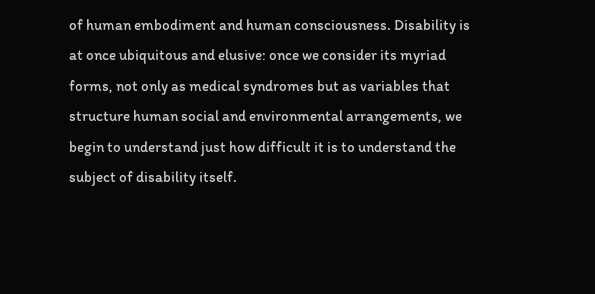of human embodiment and human consciousness. Disability is at once ubiquitous and elusive: once we consider its myriad forms, not only as medical syndromes but as variables that structure human social and environmental arrangements, we begin to understand just how difficult it is to understand the subject of disability itself.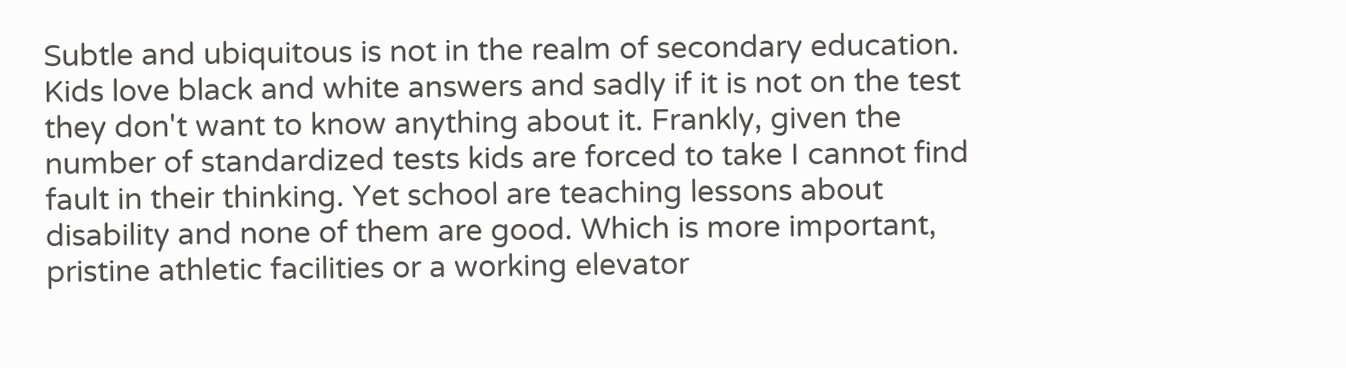Subtle and ubiquitous is not in the realm of secondary education. Kids love black and white answers and sadly if it is not on the test they don't want to know anything about it. Frankly, given the number of standardized tests kids are forced to take I cannot find fault in their thinking. Yet school are teaching lessons about disability and none of them are good. Which is more important, pristine athletic facilities or a working elevator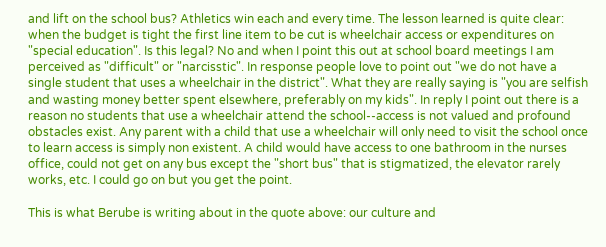and lift on the school bus? Athletics win each and every time. The lesson learned is quite clear: when the budget is tight the first line item to be cut is wheelchair access or expenditures on "special education". Is this legal? No and when I point this out at school board meetings I am perceived as "difficult" or "narcisstic". In response people love to point out "we do not have a single student that uses a wheelchair in the district". What they are really saying is "you are selfish and wasting money better spent elsewhere, preferably on my kids". In reply I point out there is a reason no students that use a wheelchair attend the school--access is not valued and profound obstacles exist. Any parent with a child that use a wheelchair will only need to visit the school once to learn access is simply non existent. A child would have access to one bathroom in the nurses office, could not get on any bus except the "short bus" that is stigmatized, the elevator rarely works, etc. I could go on but you get the point.

This is what Berube is writing about in the quote above: our culture and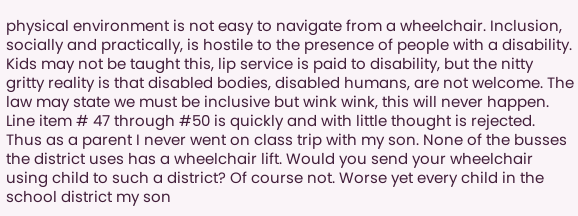physical environment is not easy to navigate from a wheelchair. Inclusion, socially and practically, is hostile to the presence of people with a disability. Kids may not be taught this, lip service is paid to disability, but the nitty gritty reality is that disabled bodies, disabled humans, are not welcome. The law may state we must be inclusive but wink wink, this will never happen. Line item # 47 through #50 is quickly and with little thought is rejected. Thus as a parent I never went on class trip with my son. None of the busses the district uses has a wheelchair lift. Would you send your wheelchair using child to such a district? Of course not. Worse yet every child in the school district my son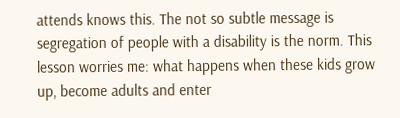attends knows this. The not so subtle message is segregation of people with a disability is the norm. This lesson worries me: what happens when these kids grow up, become adults and enter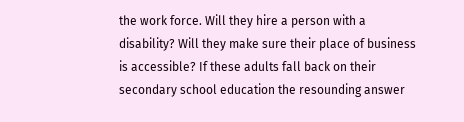the work force. Will they hire a person with a disability? Will they make sure their place of business is accessible? If these adults fall back on their secondary school education the resounding answer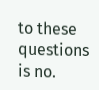to these questions is no.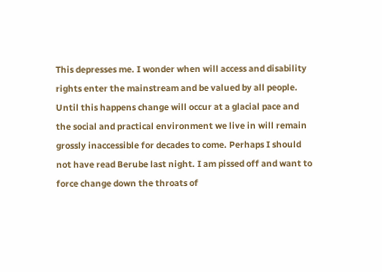This depresses me. I wonder when will access and disability rights enter the mainstream and be valued by all people. Until this happens change will occur at a glacial pace and the social and practical environment we live in will remain grossly inaccessible for decades to come. Perhaps I should not have read Berube last night. I am pissed off and want to force change down the throats of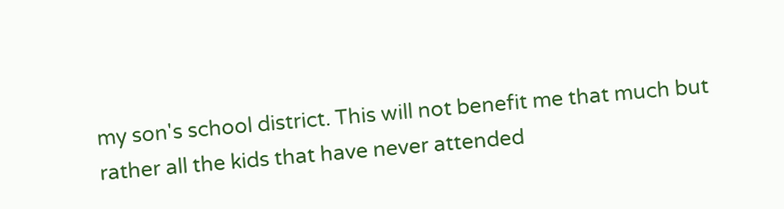my son's school district. This will not benefit me that much but rather all the kids that have never attended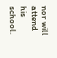nor will attend his school.